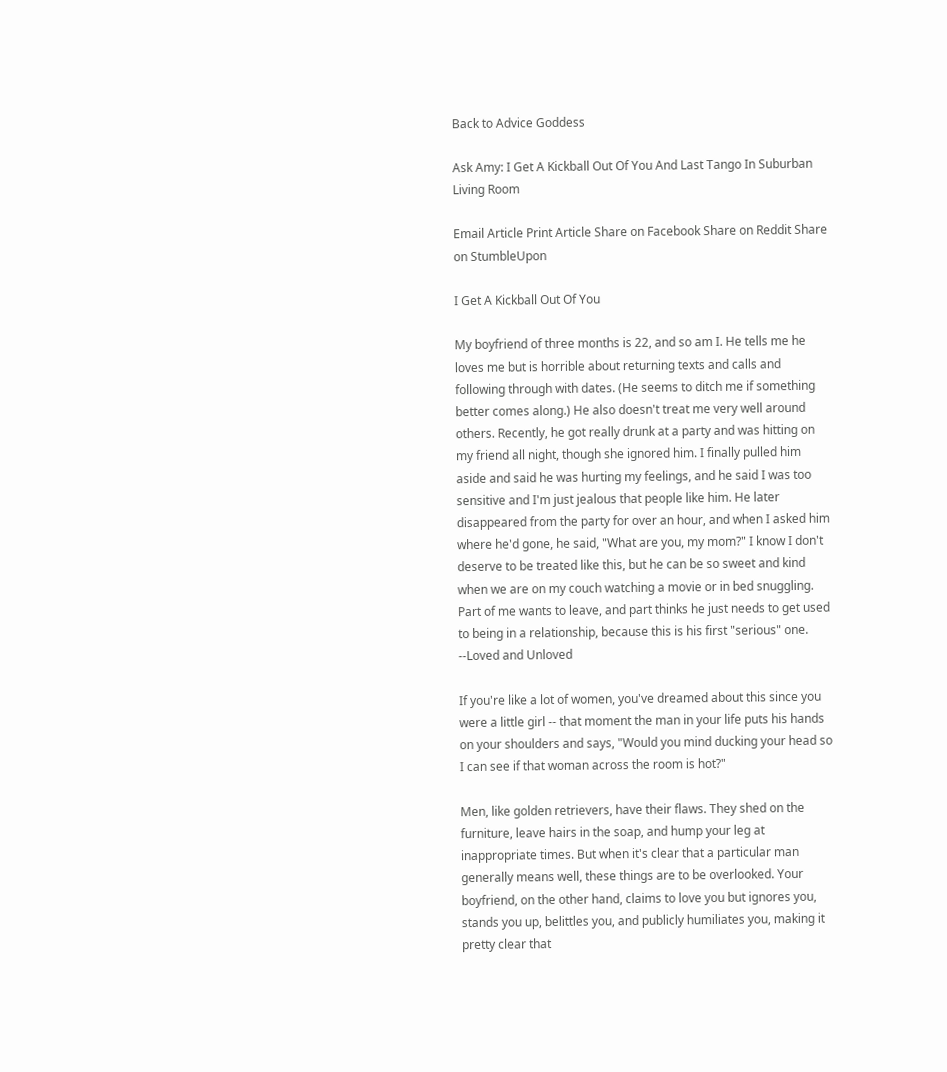Back to Advice Goddess

Ask Amy: I Get A Kickball Out Of You And Last Tango In Suburban Living Room

Email Article Print Article Share on Facebook Share on Reddit Share on StumbleUpon

I Get A Kickball Out Of You

My boyfriend of three months is 22, and so am I. He tells me he loves me but is horrible about returning texts and calls and following through with dates. (He seems to ditch me if something better comes along.) He also doesn't treat me very well around others. Recently, he got really drunk at a party and was hitting on my friend all night, though she ignored him. I finally pulled him aside and said he was hurting my feelings, and he said I was too sensitive and I'm just jealous that people like him. He later disappeared from the party for over an hour, and when I asked him where he'd gone, he said, "What are you, my mom?" I know I don't deserve to be treated like this, but he can be so sweet and kind when we are on my couch watching a movie or in bed snuggling. Part of me wants to leave, and part thinks he just needs to get used to being in a relationship, because this is his first "serious" one.
--Loved and Unloved

If you're like a lot of women, you've dreamed about this since you were a little girl -- that moment the man in your life puts his hands on your shoulders and says, "Would you mind ducking your head so I can see if that woman across the room is hot?"

Men, like golden retrievers, have their flaws. They shed on the furniture, leave hairs in the soap, and hump your leg at inappropriate times. But when it's clear that a particular man generally means well, these things are to be overlooked. Your boyfriend, on the other hand, claims to love you but ignores you, stands you up, belittles you, and publicly humiliates you, making it pretty clear that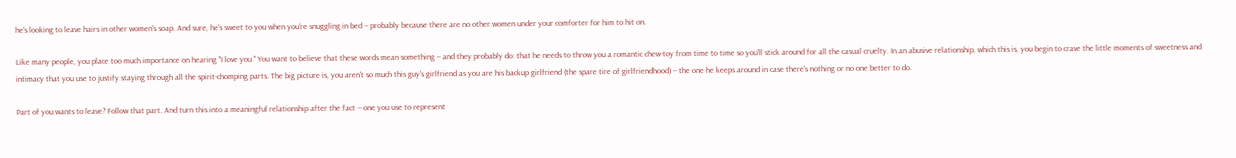he's looking to leave hairs in other women's soap. And sure, he's sweet to you when you're snuggling in bed -- probably because there are no other women under your comforter for him to hit on.

Like many people, you place too much importance on hearing "I love you." You want to believe that these words mean something -- and they probably do: that he needs to throw you a romantic chew-toy from time to time so you'll stick around for all the casual cruelty. In an abusive relationship, which this is, you begin to crave the little moments of sweetness and intimacy that you use to justify staying through all the spirit-chomping parts. The big picture is, you aren't so much this guy's girlfriend as you are his backup girlfriend (the spare tire of girlfriendhood) -- the one he keeps around in case there's nothing or no one better to do.

Part of you wants to leave? Follow that part. And turn this into a meaningful relationship after the fact -- one you use to represent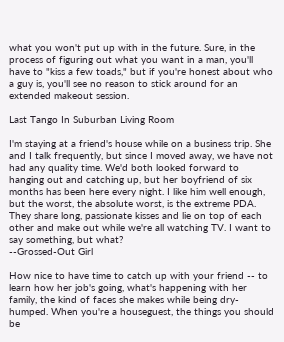what you won't put up with in the future. Sure, in the process of figuring out what you want in a man, you'll have to "kiss a few toads," but if you're honest about who a guy is, you'll see no reason to stick around for an extended makeout session.

Last Tango In Suburban Living Room

I'm staying at a friend's house while on a business trip. She and I talk frequently, but since I moved away, we have not had any quality time. We'd both looked forward to hanging out and catching up, but her boyfriend of six months has been here every night. I like him well enough, but the worst, the absolute worst, is the extreme PDA. They share long, passionate kisses and lie on top of each other and make out while we're all watching TV. I want to say something, but what?
--Grossed-Out Girl

How nice to have time to catch up with your friend -- to learn how her job's going, what's happening with her family, the kind of faces she makes while being dry-humped. When you're a houseguest, the things you should be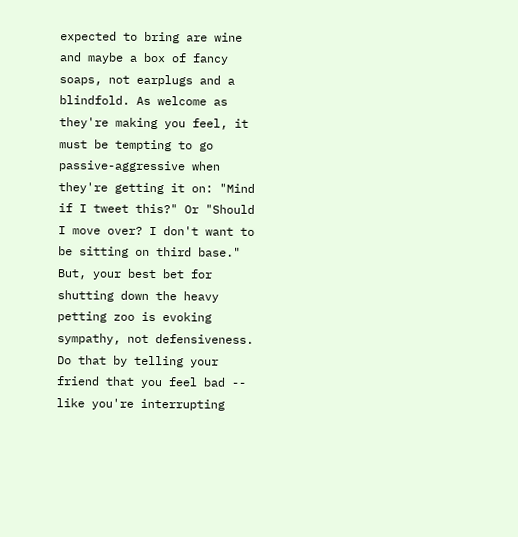expected to bring are wine and maybe a box of fancy soaps, not earplugs and a blindfold. As welcome as they're making you feel, it must be tempting to go passive-aggressive when they're getting it on: "Mind if I tweet this?" Or "Should I move over? I don't want to be sitting on third base." But, your best bet for shutting down the heavy petting zoo is evoking sympathy, not defensiveness. Do that by telling your friend that you feel bad -- like you're interrupting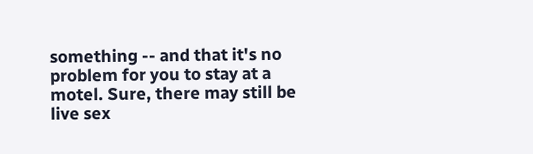something -- and that it's no problem for you to stay at a motel. Sure, there may still be live sex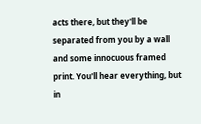acts there, but they'll be separated from you by a wall and some innocuous framed print. You'll hear everything, but in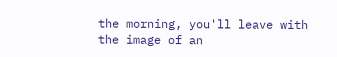the morning, you'll leave with the image of an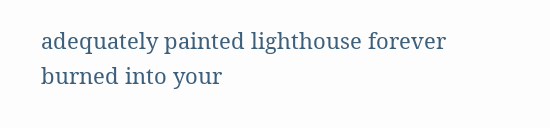adequately painted lighthouse forever burned into your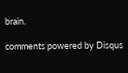brain.

comments powered by Disqus